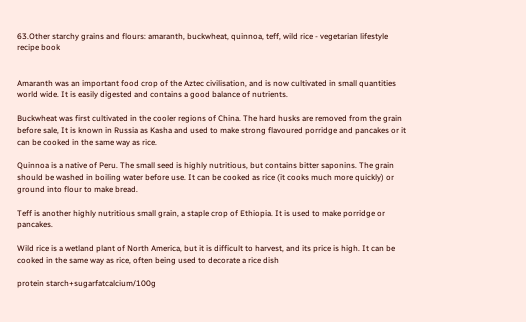63.Other starchy grains and flours: amaranth, buckwheat, quinnoa, teff, wild rice - vegetarian lifestyle recipe book


Amaranth was an important food crop of the Aztec civilisation, and is now cultivated in small quantities world wide. It is easily digested and contains a good balance of nutrients.

Buckwheat was first cultivated in the cooler regions of China. The hard husks are removed from the grain before sale, It is known in Russia as Kasha and used to make strong flavoured porridge and pancakes or it can be cooked in the same way as rice.

Quinnoa is a native of Peru. The small seed is highly nutritious, but contains bitter saponins. The grain should be washed in boiling water before use. It can be cooked as rice (it cooks much more quickly) or ground into flour to make bread.

Teff is another highly nutritious small grain, a staple crop of Ethiopia. It is used to make porridge or pancakes.

Wild rice is a wetland plant of North America, but it is difficult to harvest, and its price is high. It can be cooked in the same way as rice, often being used to decorate a rice dish

protein starch+sugarfatcalcium/100g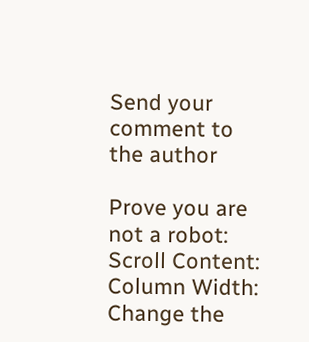Send your comment to the author

Prove you are not a robot:
Scroll Content:
Column Width:
Change the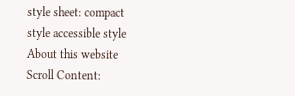style sheet: compact style accessible style
About this website
Scroll Content: